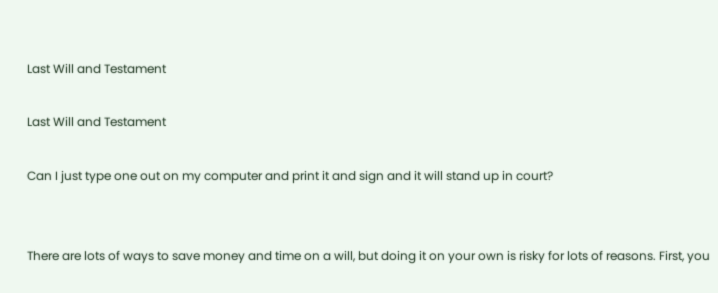Last Will and Testament

Last Will and Testament

Can I just type one out on my computer and print it and sign and it will stand up in court?


There are lots of ways to save money and time on a will, but doing it on your own is risky for lots of reasons. First, you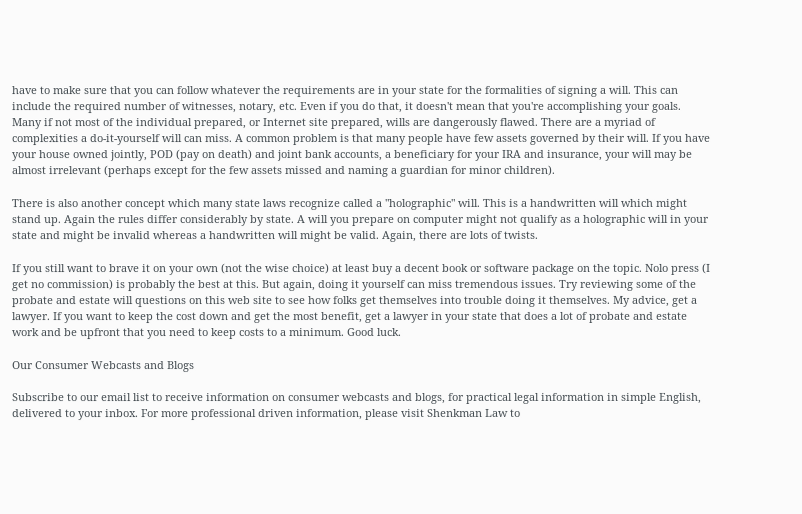have to make sure that you can follow whatever the requirements are in your state for the formalities of signing a will. This can include the required number of witnesses, notary, etc. Even if you do that, it doesn't mean that you're accomplishing your goals. Many if not most of the individual prepared, or Internet site prepared, wills are dangerously flawed. There are a myriad of complexities a do-it-yourself will can miss. A common problem is that many people have few assets governed by their will. If you have your house owned jointly, POD (pay on death) and joint bank accounts, a beneficiary for your IRA and insurance, your will may be almost irrelevant (perhaps except for the few assets missed and naming a guardian for minor children).

There is also another concept which many state laws recognize called a "holographic" will. This is a handwritten will which might stand up. Again the rules differ considerably by state. A will you prepare on computer might not qualify as a holographic will in your state and might be invalid whereas a handwritten will might be valid. Again, there are lots of twists.

If you still want to brave it on your own (not the wise choice) at least buy a decent book or software package on the topic. Nolo press (I get no commission) is probably the best at this. But again, doing it yourself can miss tremendous issues. Try reviewing some of the probate and estate will questions on this web site to see how folks get themselves into trouble doing it themselves. My advice, get a lawyer. If you want to keep the cost down and get the most benefit, get a lawyer in your state that does a lot of probate and estate work and be upfront that you need to keep costs to a minimum. Good luck.

Our Consumer Webcasts and Blogs

Subscribe to our email list to receive information on consumer webcasts and blogs, for practical legal information in simple English, delivered to your inbox. For more professional driven information, please visit Shenkman Law to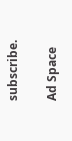subscribe.

Ad Space